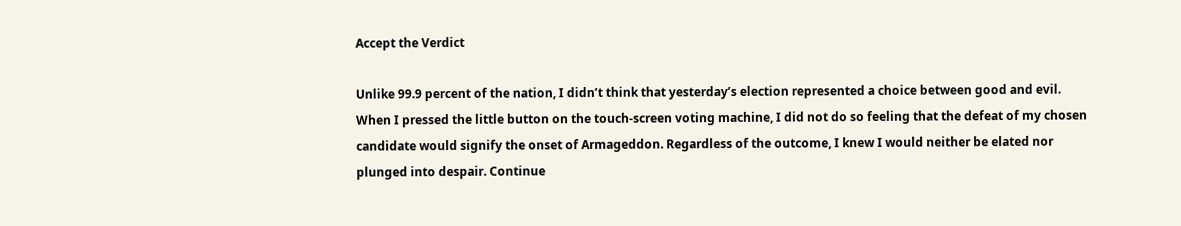Accept the Verdict

Unlike 99.9 percent of the nation, I didn’t think that yesterday’s election represented a choice between good and evil. When I pressed the little button on the touch-screen voting machine, I did not do so feeling that the defeat of my chosen candidate would signify the onset of Armageddon. Regardless of the outcome, I knew I would neither be elated nor plunged into despair. Continue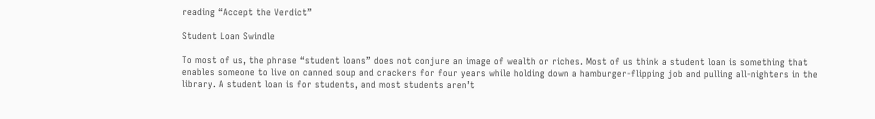reading “Accept the Verdict”

Student Loan Swindle

To most of us, the phrase “student loans” does not conjure an image of wealth or riches. Most of us think a student loan is something that enables someone to live on canned soup and crackers for four years while holding down a hamburger-flipping job and pulling all-nighters in the library. A student loan is for students, and most students aren’t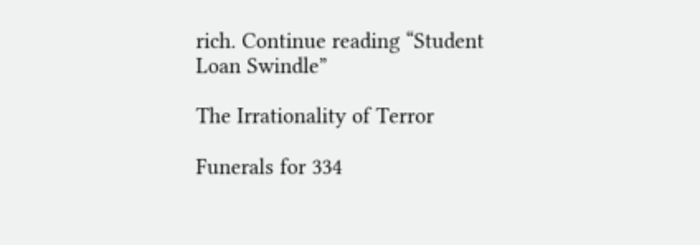rich. Continue reading “Student Loan Swindle”

The Irrationality of Terror

Funerals for 334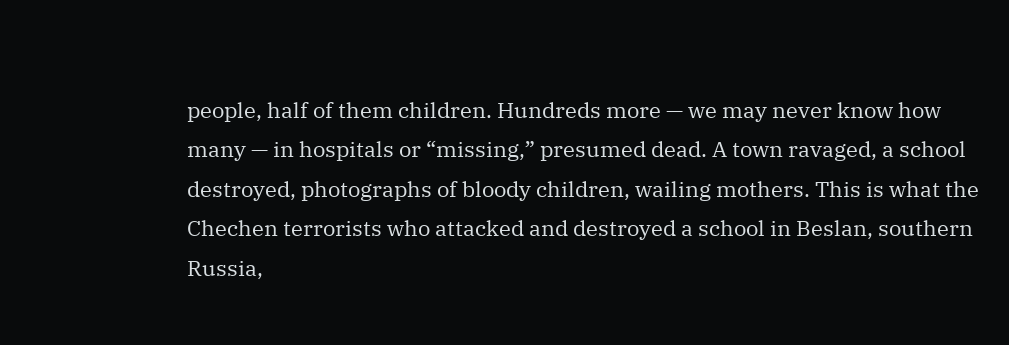people, half of them children. Hundreds more — we may never know how many — in hospitals or “missing,” presumed dead. A town ravaged, a school destroyed, photographs of bloody children, wailing mothers. This is what the Chechen terrorists who attacked and destroyed a school in Beslan, southern Russia,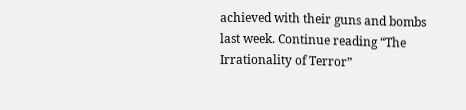achieved with their guns and bombs last week. Continue reading “The Irrationality of Terror”